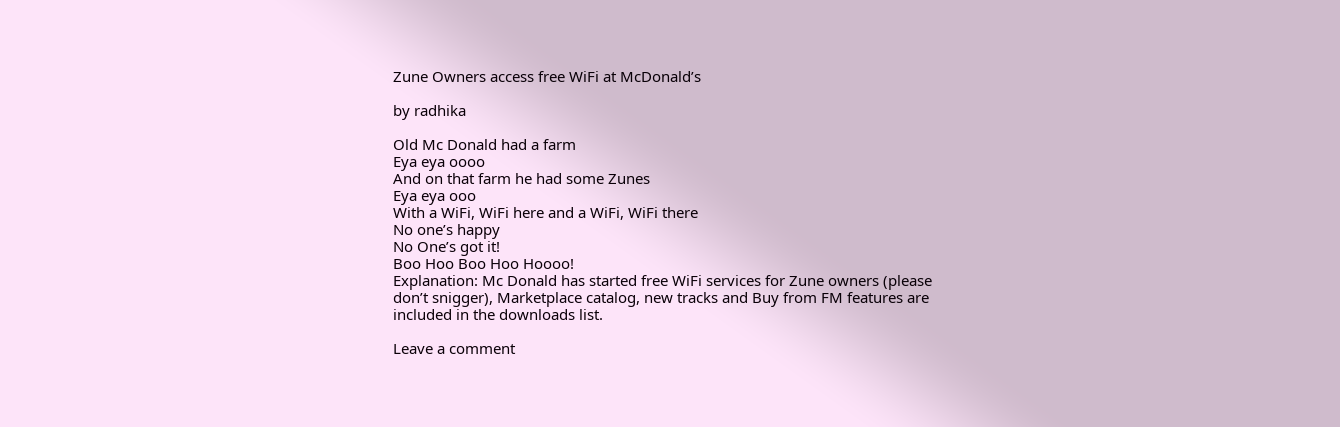Zune Owners access free WiFi at McDonald’s

by radhika

Old Mc Donald had a farm
Eya eya oooo
And on that farm he had some Zunes
Eya eya ooo
With a WiFi, WiFi here and a WiFi, WiFi there
No one’s happy
No One’s got it!
Boo Hoo Boo Hoo Hoooo!
Explanation: Mc Donald has started free WiFi services for Zune owners (please don’t snigger), Marketplace catalog, new tracks and Buy from FM features are included in the downloads list.

Leave a comment